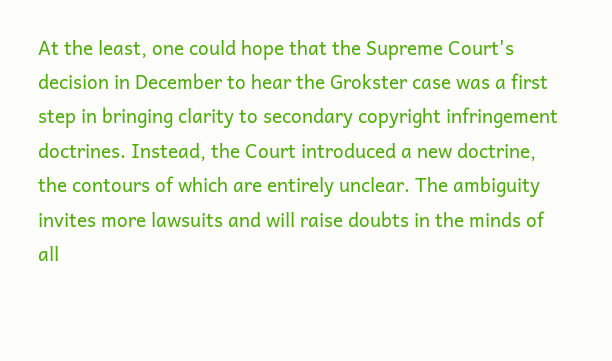At the least, one could hope that the Supreme Court's decision in December to hear the Grokster case was a first step in bringing clarity to secondary copyright infringement doctrines. Instead, the Court introduced a new doctrine, the contours of which are entirely unclear. The ambiguity invites more lawsuits and will raise doubts in the minds of all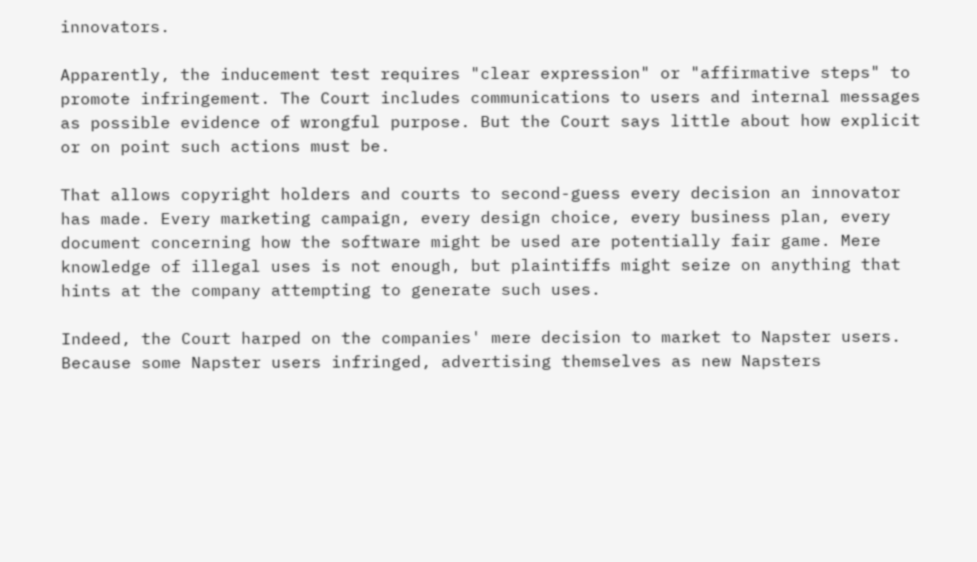innovators.

Apparently, the inducement test requires "clear expression" or "affirmative steps" to promote infringement. The Court includes communications to users and internal messages as possible evidence of wrongful purpose. But the Court says little about how explicit or on point such actions must be.

That allows copyright holders and courts to second-guess every decision an innovator has made. Every marketing campaign, every design choice, every business plan, every document concerning how the software might be used are potentially fair game. Mere knowledge of illegal uses is not enough, but plaintiffs might seize on anything that hints at the company attempting to generate such uses.

Indeed, the Court harped on the companies' mere decision to market to Napster users. Because some Napster users infringed, advertising themselves as new Napsters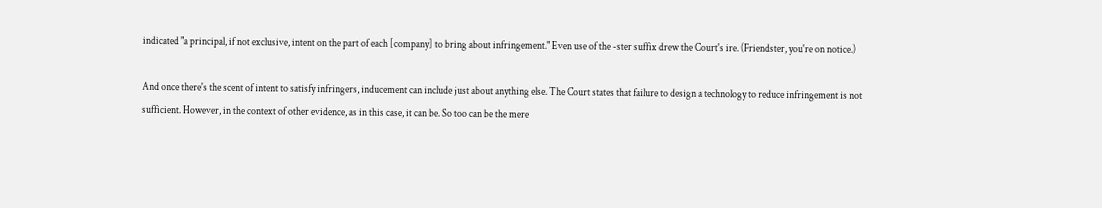indicated "a principal, if not exclusive, intent on the part of each [company] to bring about infringement." Even use of the -ster suffix drew the Court's ire. (Friendster, you're on notice.)

And once there's the scent of intent to satisfy infringers, inducement can include just about anything else. The Court states that failure to design a technology to reduce infringement is not sufficient. However, in the context of other evidence, as in this case, it can be. So too can be the mere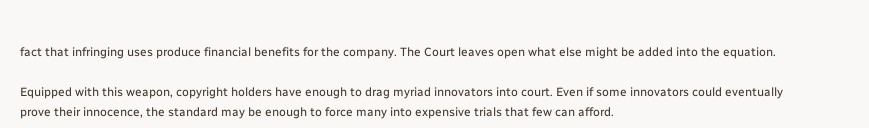fact that infringing uses produce financial benefits for the company. The Court leaves open what else might be added into the equation.

Equipped with this weapon, copyright holders have enough to drag myriad innovators into court. Even if some innovators could eventually prove their innocence, the standard may be enough to force many into expensive trials that few can afford.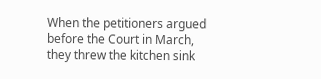When the petitioners argued before the Court in March, they threw the kitchen sink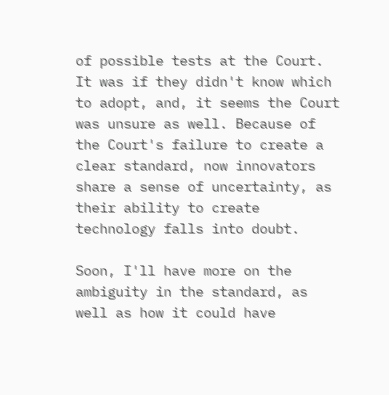of possible tests at the Court. It was if they didn't know which to adopt, and, it seems the Court was unsure as well. Because of the Court's failure to create a clear standard, now innovators share a sense of uncertainty, as their ability to create technology falls into doubt.

Soon, I'll have more on the ambiguity in the standard, as well as how it could have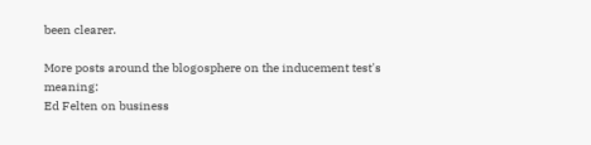been clearer.

More posts around the blogosphere on the inducement test's meaning:
Ed Felten on business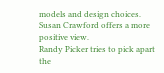models and design choices.
Susan Crawford offers a more positive view.
Randy Picker tries to pick apart the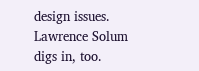design issues. Lawrence Solum digs in, too.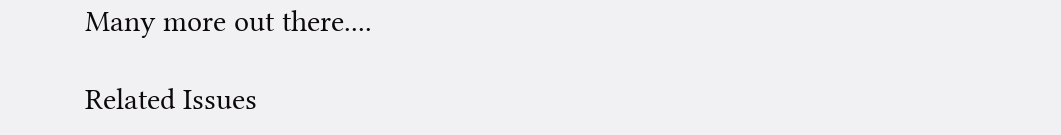Many more out there....

Related Issues